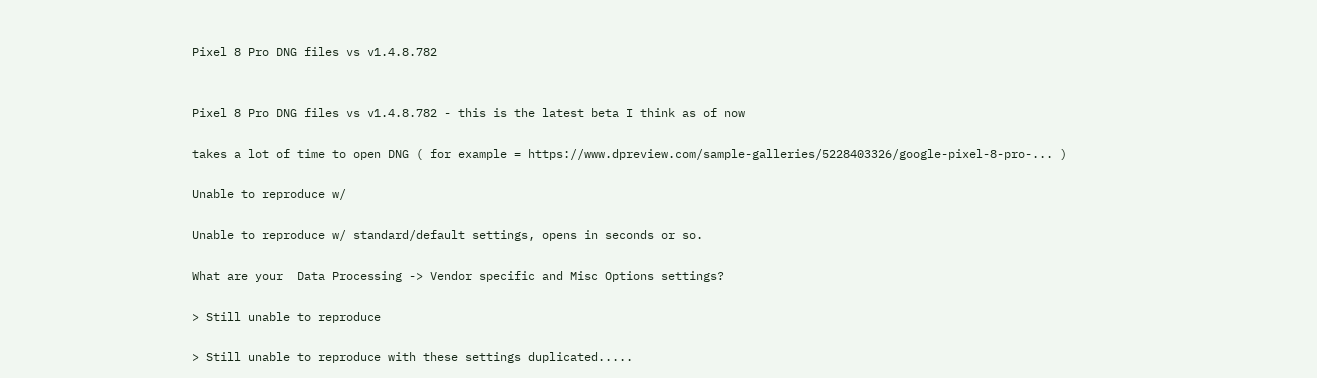Pixel 8 Pro DNG files vs v1.4.8.782


Pixel 8 Pro DNG files vs v1.4.8.782 - this is the latest beta I think as of now

takes a lot of time to open DNG ( for example = https://www.dpreview.com/sample-galleries/5228403326/google-pixel-8-pro-... )

Unable to reproduce w/

Unable to reproduce w/ standard/default settings, opens in seconds or so.

What are your  Data Processing -> Vendor specific and Misc Options settings?

> Still unable to reproduce

> Still unable to reproduce with these settings duplicated.....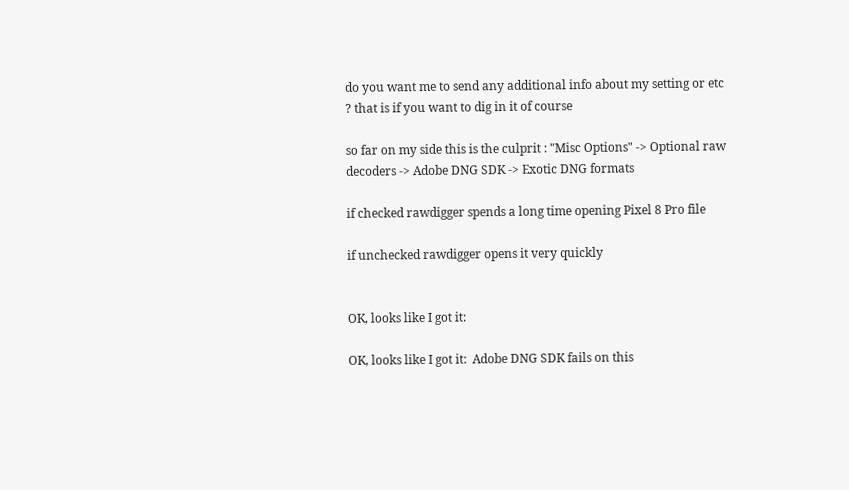do you want me to send any additional info about my setting or etc ? that is if you want to dig in it of course

so far on my side this is the culprit : "Misc Options" -> Optional raw decoders -> Adobe DNG SDK -> Exotic DNG formats

if checked rawdigger spends a long time opening Pixel 8 Pro file

if unchecked rawdigger opens it very quickly


OK, looks like I got it:

OK, looks like I got it:  Adobe DNG SDK fails on this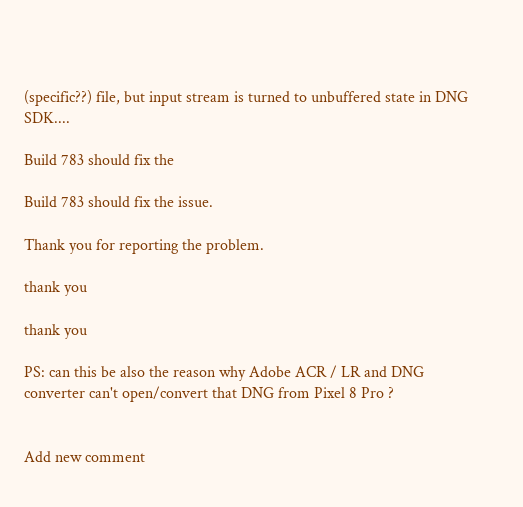(specific??) file, but input stream is turned to unbuffered state in DNG SDK....

Build 783 should fix the

Build 783 should fix the issue.

Thank you for reporting the problem.

thank you

thank you

PS: can this be also the reason why Adobe ACR / LR and DNG converter can't open/convert that DNG from Pixel 8 Pro ?


Add new comment